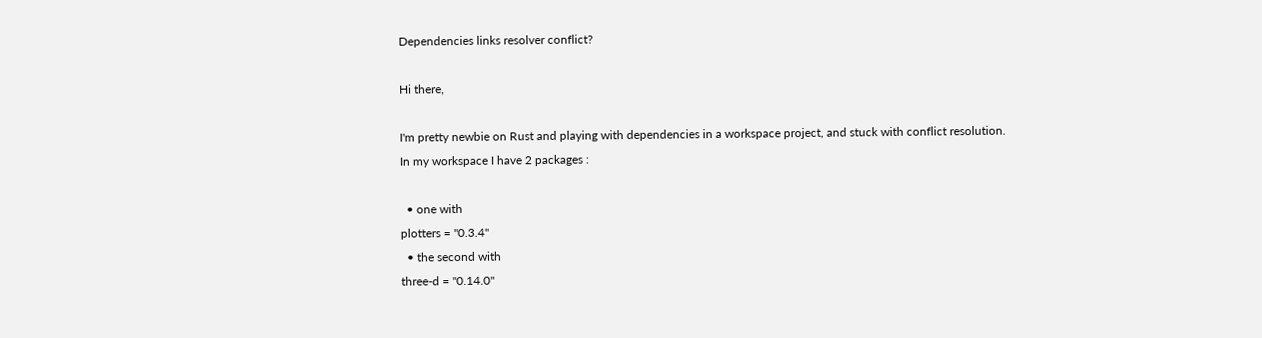Dependencies links resolver conflict?

Hi there,

I'm pretty newbie on Rust and playing with dependencies in a workspace project, and stuck with conflict resolution.
In my workspace I have 2 packages :

  • one with
plotters = "0.3.4"
  • the second with
three-d = "0.14.0"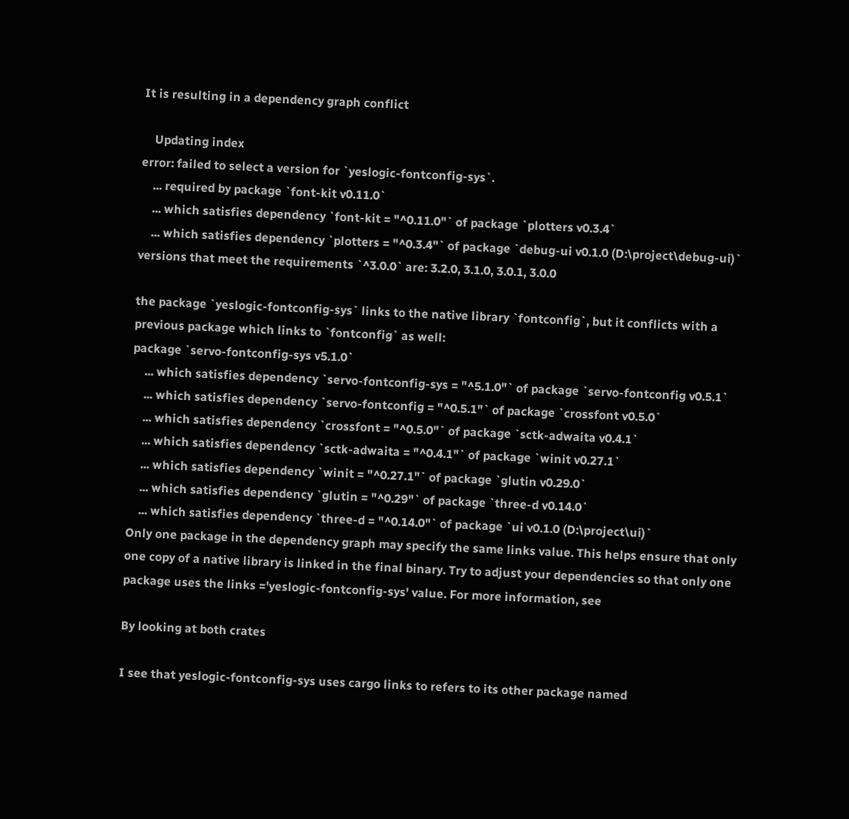It is resulting in a dependency graph conflict

    Updating index
error: failed to select a version for `yeslogic-fontconfig-sys`.
    ... required by package `font-kit v0.11.0`
    ... which satisfies dependency `font-kit = "^0.11.0"` of package `plotters v0.3.4`
    ... which satisfies dependency `plotters = "^0.3.4"` of package `debug-ui v0.1.0 (D:\project\debug-ui)`
versions that meet the requirements `^3.0.0` are: 3.2.0, 3.1.0, 3.0.1, 3.0.0

the package `yeslogic-fontconfig-sys` links to the native library `fontconfig`, but it conflicts with a previous package which links to `fontconfig` as well:
package `servo-fontconfig-sys v5.1.0`
    ... which satisfies dependency `servo-fontconfig-sys = "^5.1.0"` of package `servo-fontconfig v0.5.1`
    ... which satisfies dependency `servo-fontconfig = "^0.5.1"` of package `crossfont v0.5.0`
    ... which satisfies dependency `crossfont = "^0.5.0"` of package `sctk-adwaita v0.4.1`
    ... which satisfies dependency `sctk-adwaita = "^0.4.1"` of package `winit v0.27.1`
    ... which satisfies dependency `winit = "^0.27.1"` of package `glutin v0.29.0`
    ... which satisfies dependency `glutin = "^0.29"` of package `three-d v0.14.0`
    ... which satisfies dependency `three-d = "^0.14.0"` of package `ui v0.1.0 (D:\project\ui)`
Only one package in the dependency graph may specify the same links value. This helps ensure that only one copy of a native library is linked in the final binary. Try to adjust your dependencies so that only one package uses the links ='yeslogic-fontconfig-sys' value. For more information, see

By looking at both crates

I see that yeslogic-fontconfig-sys uses cargo links to refers to its other package named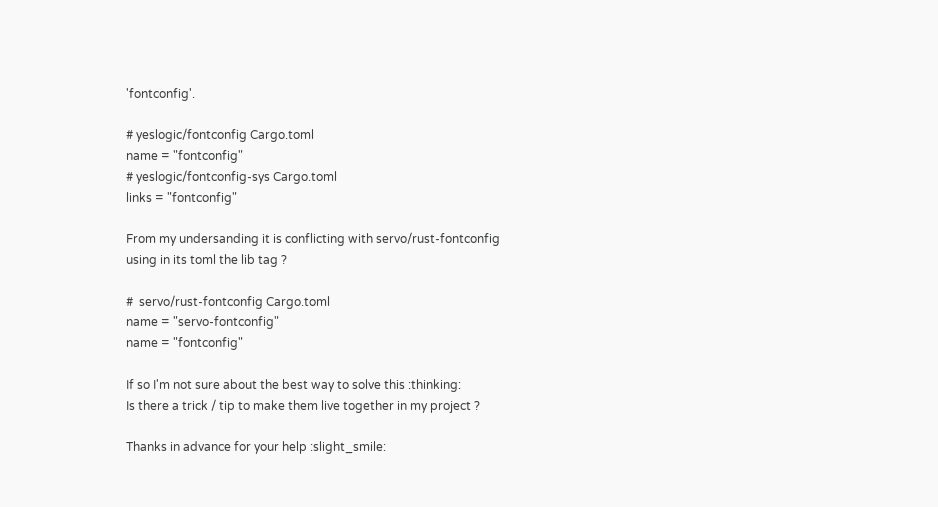'fontconfig'.

# yeslogic/fontconfig Cargo.toml
name = "fontconfig"
# yeslogic/fontconfig-sys Cargo.toml
links = "fontconfig"

From my undersanding it is conflicting with servo/rust-fontconfig using in its toml the lib tag ?

#  servo/rust-fontconfig Cargo.toml
name = "servo-fontconfig"
name = "fontconfig"

If so I'm not sure about the best way to solve this :thinking:
Is there a trick / tip to make them live together in my project ?

Thanks in advance for your help :slight_smile: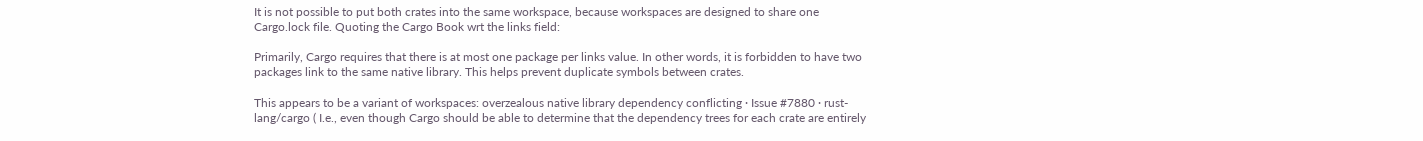It is not possible to put both crates into the same workspace, because workspaces are designed to share one Cargo.lock file. Quoting the Cargo Book wrt the links field:

Primarily, Cargo requires that there is at most one package per links value. In other words, it is forbidden to have two packages link to the same native library. This helps prevent duplicate symbols between crates.

This appears to be a variant of workspaces: overzealous native library dependency conflicting · Issue #7880 · rust-lang/cargo ( I.e., even though Cargo should be able to determine that the dependency trees for each crate are entirely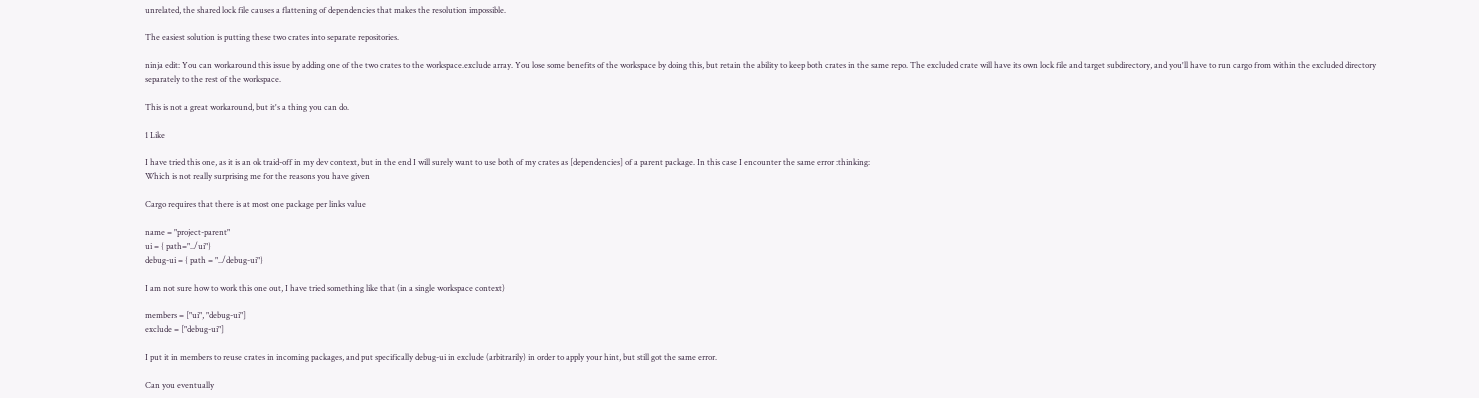unrelated, the shared lock file causes a flattening of dependencies that makes the resolution impossible.

The easiest solution is putting these two crates into separate repositories.

ninja edit: You can workaround this issue by adding one of the two crates to the workspace.exclude array. You lose some benefits of the workspace by doing this, but retain the ability to keep both crates in the same repo. The excluded crate will have its own lock file and target subdirectory, and you'll have to run cargo from within the excluded directory separately to the rest of the workspace.

This is not a great workaround, but it's a thing you can do.

1 Like

I have tried this one, as it is an ok traid-off in my dev context, but in the end I will surely want to use both of my crates as [dependencies] of a parent package. In this case I encounter the same error :thinking:
Which is not really surprising me for the reasons you have given

Cargo requires that there is at most one package per links value

name = "project-parent"
ui = { path="../ui"}
debug-ui = { path = "../debug-ui"}

I am not sure how to work this one out, I have tried something like that (in a single workspace context)

members = ["ui", "debug-ui"]
exclude = ["debug-ui"]

I put it in members to reuse crates in incoming packages, and put specifically debug-ui in exclude (arbitrarily) in order to apply your hint, but still got the same error.

Can you eventually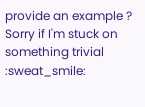provide an example ?
Sorry if I'm stuck on something trivial :sweat_smile: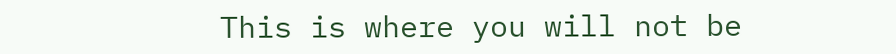This is where you will not be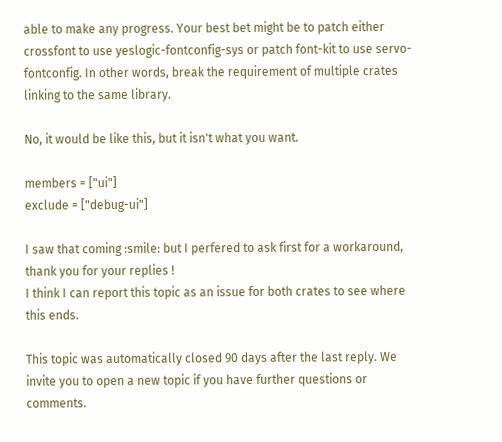able to make any progress. Your best bet might be to patch either crossfont to use yeslogic-fontconfig-sys or patch font-kit to use servo-fontconfig. In other words, break the requirement of multiple crates linking to the same library.

No, it would be like this, but it isn't what you want.

members = ["ui"]
exclude = ["debug-ui"]

I saw that coming :smile: but I perfered to ask first for a workaround, thank you for your replies !
I think I can report this topic as an issue for both crates to see where this ends.

This topic was automatically closed 90 days after the last reply. We invite you to open a new topic if you have further questions or comments.